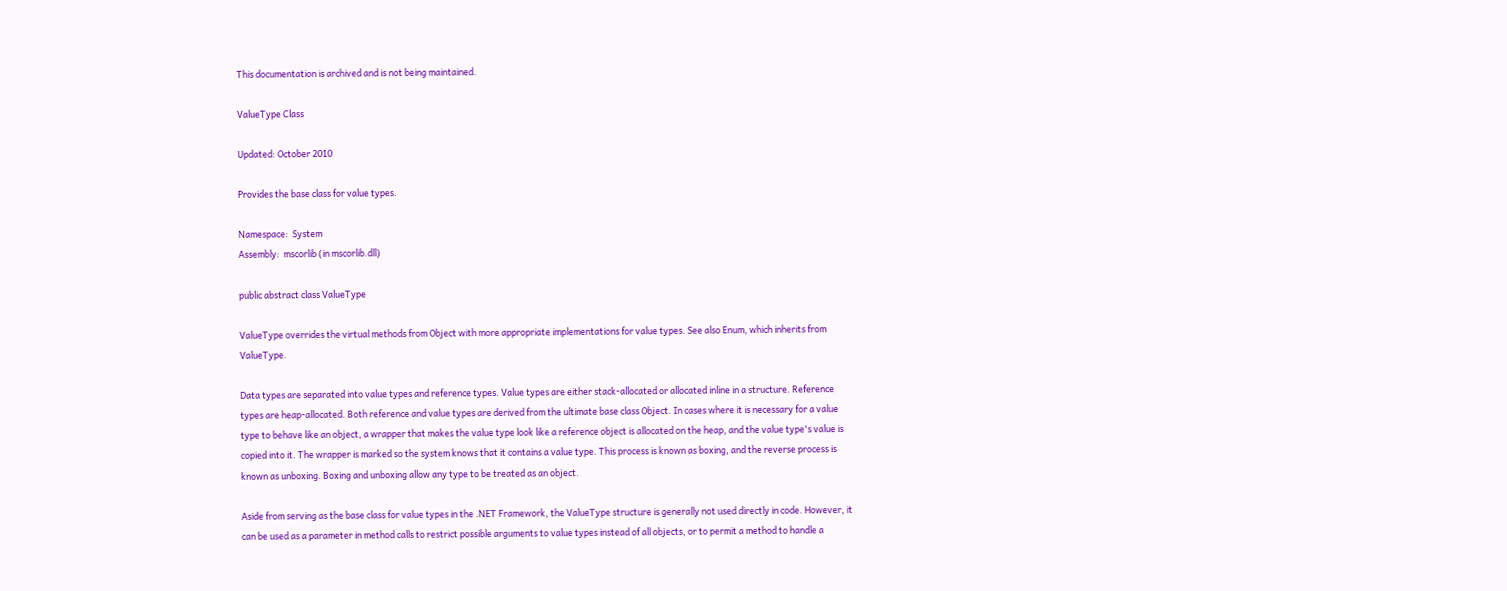This documentation is archived and is not being maintained.

ValueType Class

Updated: October 2010

Provides the base class for value types.

Namespace:  System
Assembly:  mscorlib (in mscorlib.dll)

public abstract class ValueType

ValueType overrides the virtual methods from Object with more appropriate implementations for value types. See also Enum, which inherits from ValueType.

Data types are separated into value types and reference types. Value types are either stack-allocated or allocated inline in a structure. Reference types are heap-allocated. Both reference and value types are derived from the ultimate base class Object. In cases where it is necessary for a value type to behave like an object, a wrapper that makes the value type look like a reference object is allocated on the heap, and the value type's value is copied into it. The wrapper is marked so the system knows that it contains a value type. This process is known as boxing, and the reverse process is known as unboxing. Boxing and unboxing allow any type to be treated as an object.

Aside from serving as the base class for value types in the .NET Framework, the ValueType structure is generally not used directly in code. However, it can be used as a parameter in method calls to restrict possible arguments to value types instead of all objects, or to permit a method to handle a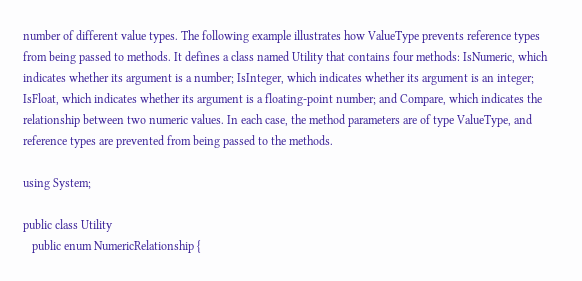number of different value types. The following example illustrates how ValueType prevents reference types from being passed to methods. It defines a class named Utility that contains four methods: IsNumeric, which indicates whether its argument is a number; IsInteger, which indicates whether its argument is an integer; IsFloat, which indicates whether its argument is a floating-point number; and Compare, which indicates the relationship between two numeric values. In each case, the method parameters are of type ValueType, and reference types are prevented from being passed to the methods.

using System;

public class Utility
   public enum NumericRelationship {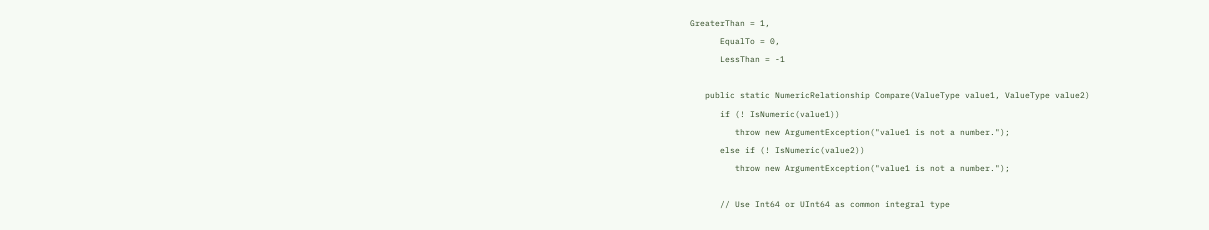GreaterThan = 1,
      EqualTo = 0,
      LessThan = -1

   public static NumericRelationship Compare(ValueType value1, ValueType value2)
      if (! IsNumeric(value1))
         throw new ArgumentException("value1 is not a number.");
      else if (! IsNumeric(value2))
         throw new ArgumentException("value1 is not a number.");

      // Use Int64 or UInt64 as common integral type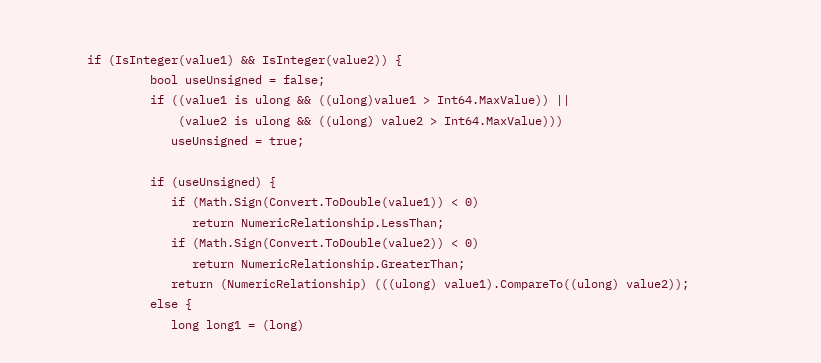if (IsInteger(value1) && IsInteger(value2)) {
         bool useUnsigned = false;
         if ((value1 is ulong && ((ulong)value1 > Int64.MaxValue)) ||
             (value2 is ulong && ((ulong) value2 > Int64.MaxValue)))
            useUnsigned = true;

         if (useUnsigned) {
            if (Math.Sign(Convert.ToDouble(value1)) < 0)
               return NumericRelationship.LessThan;
            if (Math.Sign(Convert.ToDouble(value2)) < 0)
               return NumericRelationship.GreaterThan;
            return (NumericRelationship) (((ulong) value1).CompareTo((ulong) value2));
         else {
            long long1 = (long)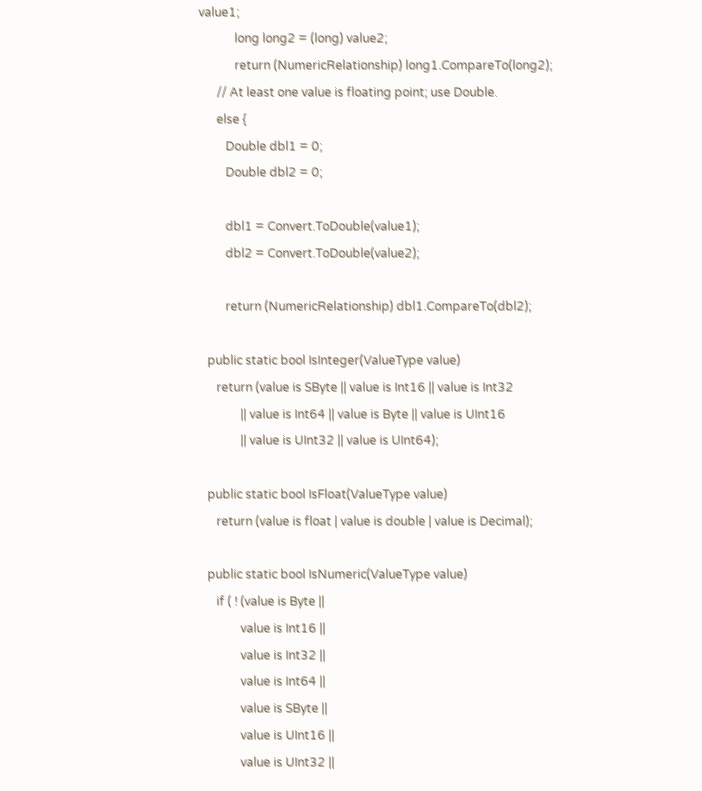value1;
            long long2 = (long) value2;
            return (NumericRelationship) long1.CompareTo(long2);
      // At least one value is floating point; use Double.
      else {
         Double dbl1 = 0;
         Double dbl2 = 0;

         dbl1 = Convert.ToDouble(value1);
         dbl2 = Convert.ToDouble(value2);

         return (NumericRelationship) dbl1.CompareTo(dbl2);

   public static bool IsInteger(ValueType value)
      return (value is SByte || value is Int16 || value is Int32
              || value is Int64 || value is Byte || value is UInt16
              || value is UInt32 || value is UInt64);

   public static bool IsFloat(ValueType value)
      return (value is float | value is double | value is Decimal);

   public static bool IsNumeric(ValueType value)
      if ( ! (value is Byte ||
              value is Int16 ||
              value is Int32 ||
              value is Int64 ||
              value is SByte ||
              value is UInt16 ||
              value is UInt32 ||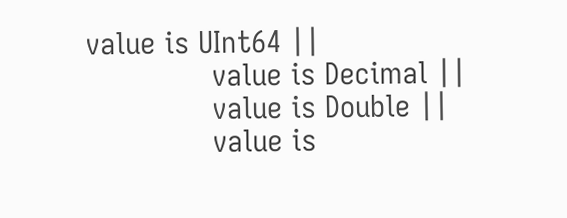value is UInt64 ||
              value is Decimal ||
              value is Double ||
              value is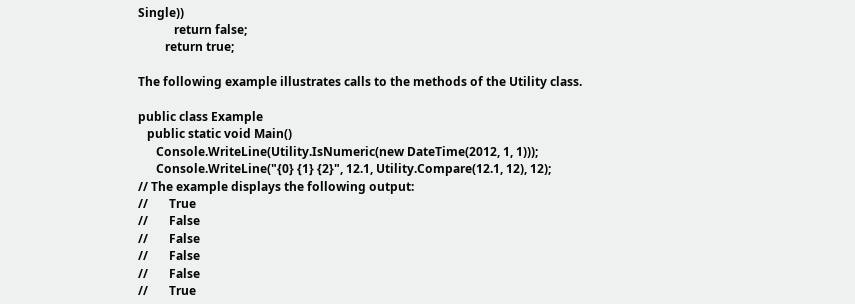Single))
            return false;
         return true;

The following example illustrates calls to the methods of the Utility class.

public class Example
   public static void Main()
      Console.WriteLine(Utility.IsNumeric(new DateTime(2012, 1, 1)));
      Console.WriteLine("{0} {1} {2}", 12.1, Utility.Compare(12.1, 12), 12);
// The example displays the following output:
//       True
//       False
//       False
//       False
//       False
//       True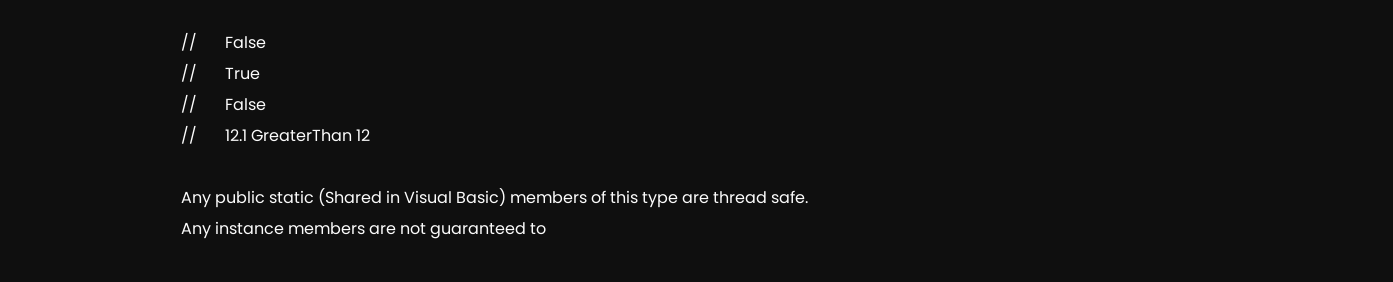//       False
//       True
//       False
//       12.1 GreaterThan 12

Any public static (Shared in Visual Basic) members of this type are thread safe. Any instance members are not guaranteed to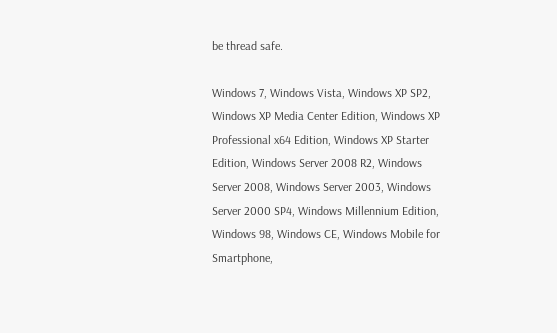be thread safe.

Windows 7, Windows Vista, Windows XP SP2, Windows XP Media Center Edition, Windows XP Professional x64 Edition, Windows XP Starter Edition, Windows Server 2008 R2, Windows Server 2008, Windows Server 2003, Windows Server 2000 SP4, Windows Millennium Edition, Windows 98, Windows CE, Windows Mobile for Smartphone,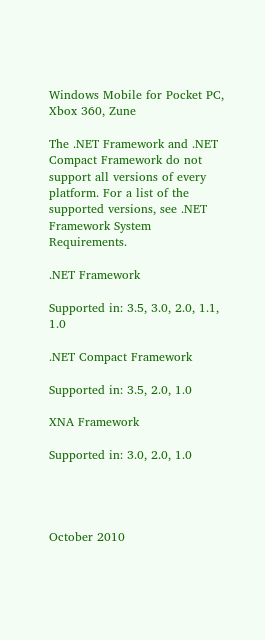Windows Mobile for Pocket PC, Xbox 360, Zune

The .NET Framework and .NET Compact Framework do not support all versions of every platform. For a list of the supported versions, see .NET Framework System Requirements.

.NET Framework

Supported in: 3.5, 3.0, 2.0, 1.1, 1.0

.NET Compact Framework

Supported in: 3.5, 2.0, 1.0

XNA Framework

Supported in: 3.0, 2.0, 1.0




October 2010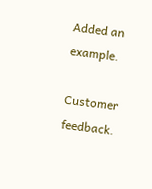Added an example.

Customer feedback.